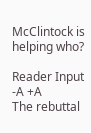McClintock is helping who?

Reader Input
-A +A
The rebuttal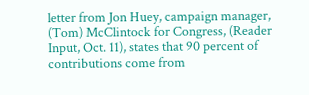letter from Jon Huey, campaign manager, (Tom) McClintock for Congress, (Reader Input, Oct. 11), states that 90 percent of contributions come from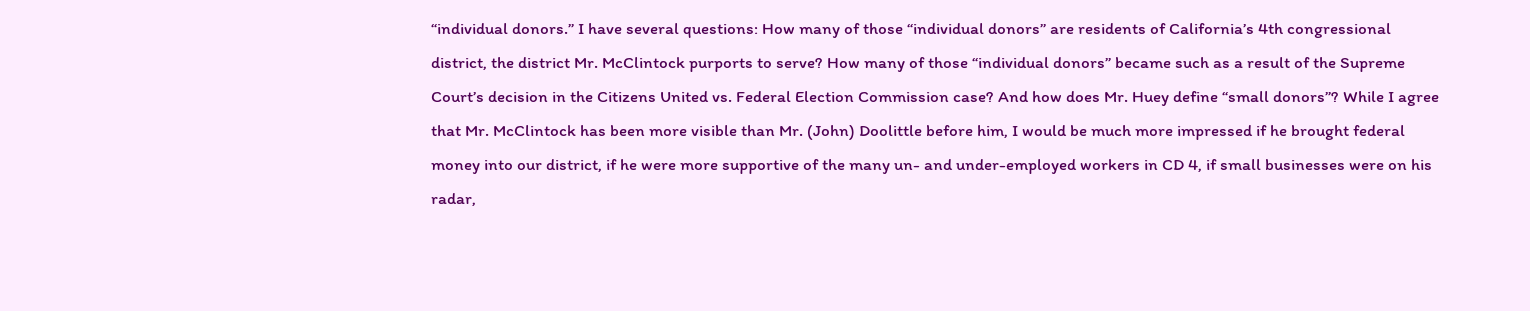“individual donors.” I have several questions: How many of those “individual donors” are residents of California’s 4th congressional district, the district Mr. McClintock purports to serve? How many of those “individual donors” became such as a result of the Supreme Court’s decision in the Citizens United vs. Federal Election Commission case? And how does Mr. Huey define “small donors”? While I agree that Mr. McClintock has been more visible than Mr. (John) Doolittle before him, I would be much more impressed if he brought federal money into our district, if he were more supportive of the many un- and under-employed workers in CD 4, if small businesses were on his radar,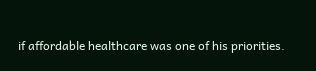if affordable healthcare was one of his priorities.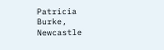Patricia Burke, Newcastle